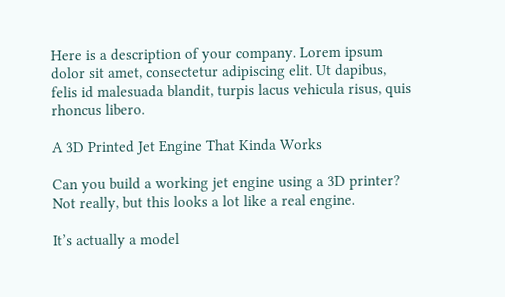Here is a description of your company. Lorem ipsum dolor sit amet, consectetur adipiscing elit. Ut dapibus, felis id malesuada blandit, turpis lacus vehicula risus, quis rhoncus libero.

A 3D Printed Jet Engine That Kinda Works

Can you build a working jet engine using a 3D printer? Not really, but this looks a lot like a real engine.

It’s actually a model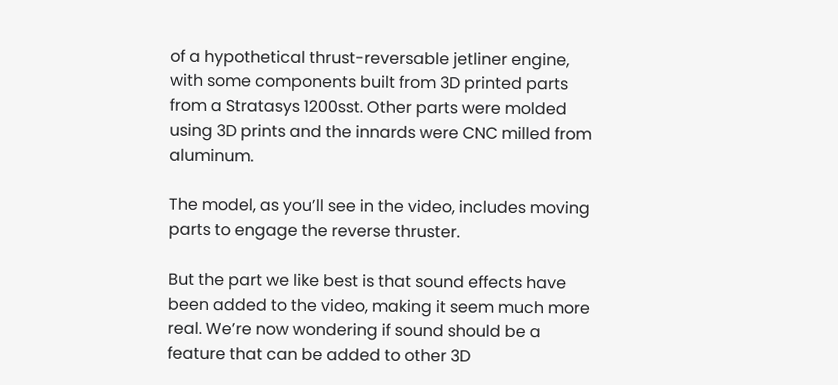of a hypothetical thrust-reversable jetliner engine, with some components built from 3D printed parts from a Stratasys 1200sst. Other parts were molded using 3D prints and the innards were CNC milled from aluminum.

The model, as you’ll see in the video, includes moving parts to engage the reverse thruster.

But the part we like best is that sound effects have been added to the video, making it seem much more real. We’re now wondering if sound should be a feature that can be added to other 3D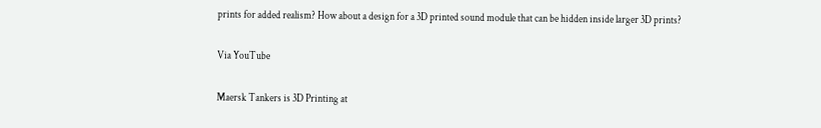prints for added realism? How about a design for a 3D printed sound module that can be hidden inside larger 3D prints?

Via YouTube

Maersk Tankers is 3D Printing at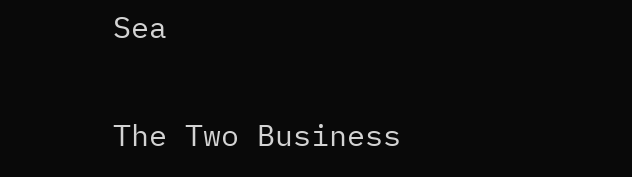Sea

The Two Business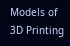Models of 3D Printing